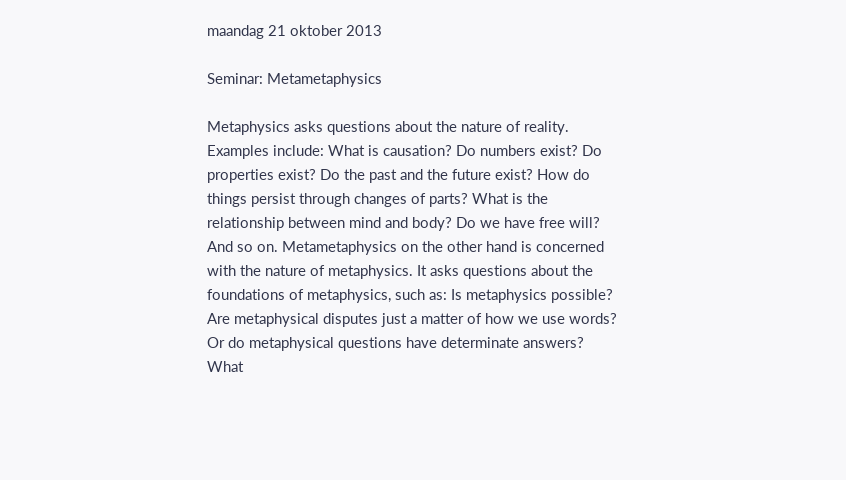maandag 21 oktober 2013

Seminar: Metametaphysics

Metaphysics asks questions about the nature of reality. Examples include: What is causation? Do numbers exist? Do properties exist? Do the past and the future exist? How do things persist through changes of parts? What is the relationship between mind and body? Do we have free will? And so on. Metametaphysics on the other hand is concerned with the nature of metaphysics. It asks questions about the foundations of metaphysics, such as: Is metaphysics possible? Are metaphysical disputes just a matter of how we use words? Or do metaphysical questions have determinate answers? What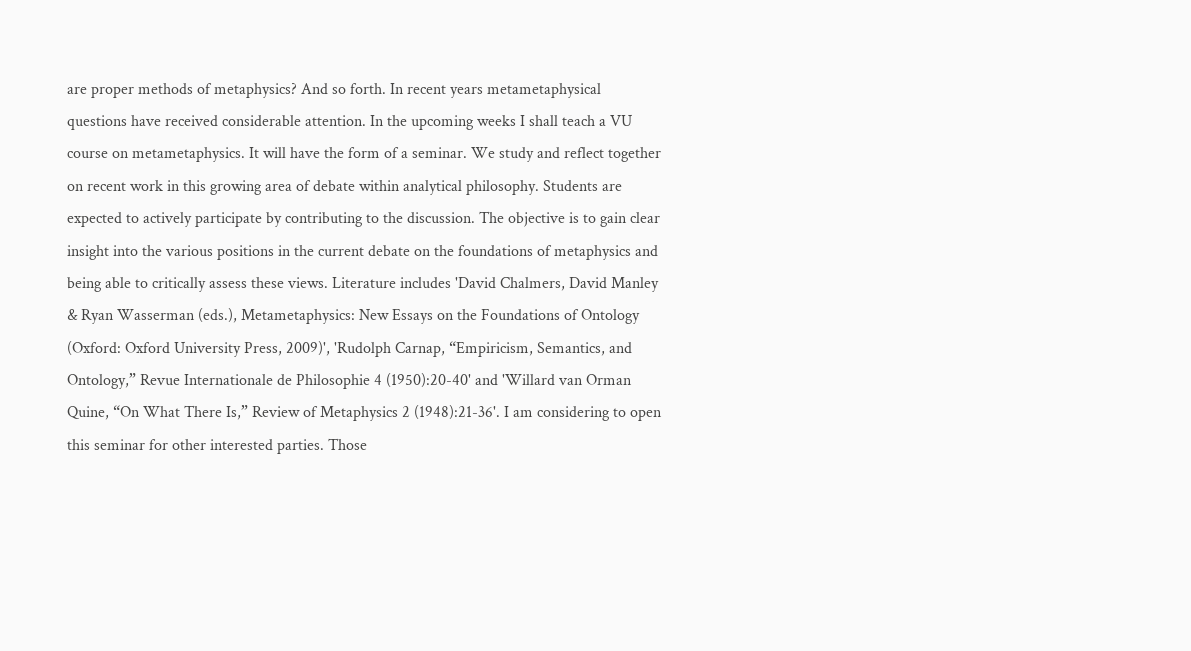are proper methods of metaphysics? And so forth. In recent years metametaphysical questions have received considerable attention. In the upcoming weeks I shall teach a VU course on metametaphysics. It will have the form of a seminar. We study and reflect together on recent work in this growing area of debate within analytical philosophy. Students are expected to actively participate by contributing to the discussion. The objective is to gain clear insight into the various positions in the current debate on the foundations of metaphysics and being able to critically assess these views. Literature includes 'David Chalmers, David Manley & Ryan Wasserman (eds.), Metametaphysics: New Essays on the Foundations of Ontology (Oxford: Oxford University Press, 2009)', 'Rudolph Carnap, “Empiricism, Semantics, and Ontology,” Revue Internationale de Philosophie 4 (1950):20-40' and 'Willard van Orman Quine, “On What There Is,” Review of Metaphysics 2 (1948):21-36'. I am considering to open this seminar for other interested parties. Those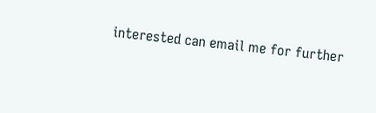interested can email me for further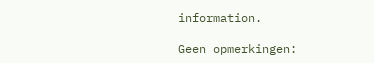information.

Geen opmerkingen: